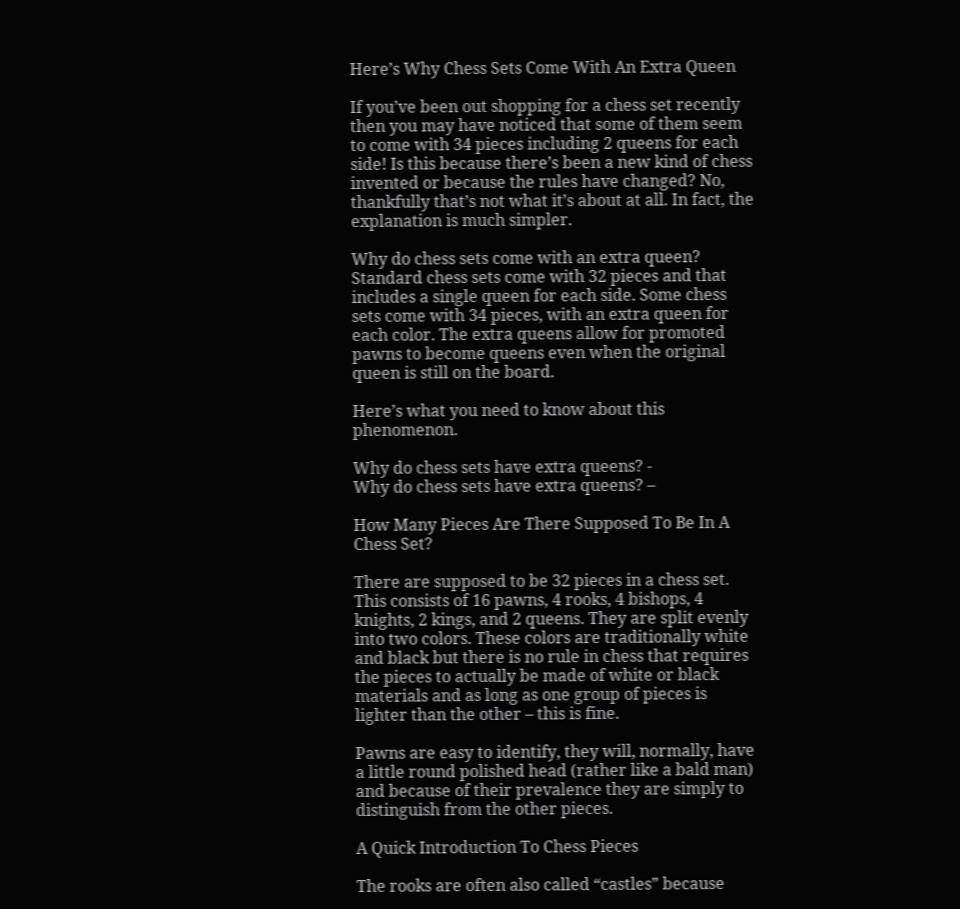Here’s Why Chess Sets Come With An Extra Queen

If you’ve been out shopping for a chess set recently then you may have noticed that some of them seem to come with 34 pieces including 2 queens for each side! Is this because there’s been a new kind of chess invented or because the rules have changed? No, thankfully that’s not what it’s about at all. In fact, the explanation is much simpler.

Why do chess sets come with an extra queen? Standard chess sets come with 32 pieces and that includes a single queen for each side. Some chess sets come with 34 pieces, with an extra queen for each color. The extra queens allow for promoted pawns to become queens even when the original queen is still on the board.

Here’s what you need to know about this phenomenon.

Why do chess sets have extra queens? -
Why do chess sets have extra queens? –

How Many Pieces Are There Supposed To Be In A Chess Set?

There are supposed to be 32 pieces in a chess set. This consists of 16 pawns, 4 rooks, 4 bishops, 4 knights, 2 kings, and 2 queens. They are split evenly into two colors. These colors are traditionally white and black but there is no rule in chess that requires the pieces to actually be made of white or black materials and as long as one group of pieces is lighter than the other – this is fine.

Pawns are easy to identify, they will, normally, have a little round polished head (rather like a bald man) and because of their prevalence they are simply to distinguish from the other pieces.

A Quick Introduction To Chess Pieces

The rooks are often also called “castles” because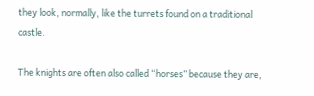they look, normally, like the turrets found on a traditional castle.

The knights are often also called “horses” because they are,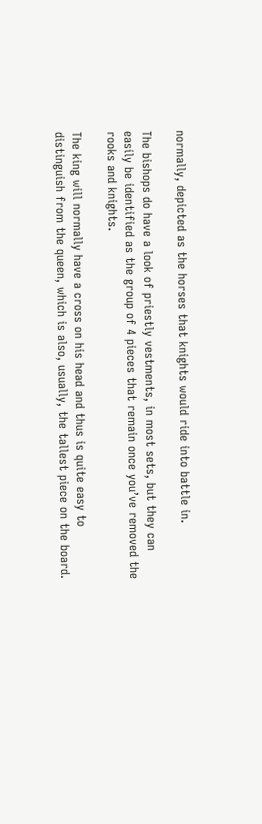normally, depicted as the horses that knights would ride into battle in.

The bishops do have a look of priestly vestments, in most sets, but they can easily be identified as the group of 4 pieces that remain once you’ve removed the rooks and knights.

The king will normally have a cross on his head and thus is quite easy to distinguish from the queen, which is also, usually, the tallest piece on the board.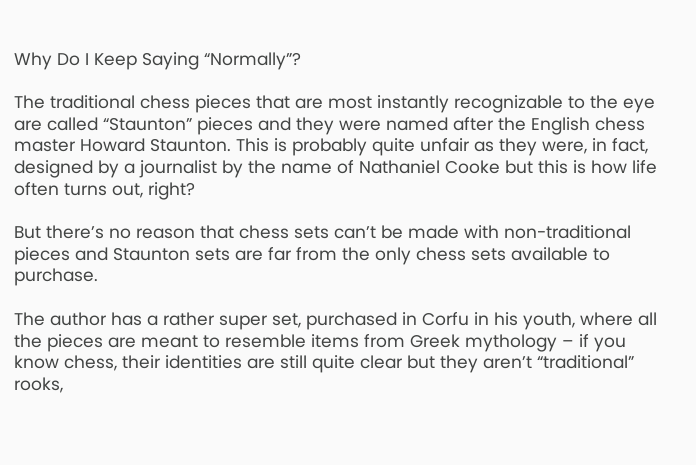Why Do I Keep Saying “Normally”?

The traditional chess pieces that are most instantly recognizable to the eye are called “Staunton” pieces and they were named after the English chess master Howard Staunton. This is probably quite unfair as they were, in fact, designed by a journalist by the name of Nathaniel Cooke but this is how life often turns out, right?

But there’s no reason that chess sets can’t be made with non-traditional pieces and Staunton sets are far from the only chess sets available to purchase.

The author has a rather super set, purchased in Corfu in his youth, where all the pieces are meant to resemble items from Greek mythology – if you know chess, their identities are still quite clear but they aren’t “traditional” rooks,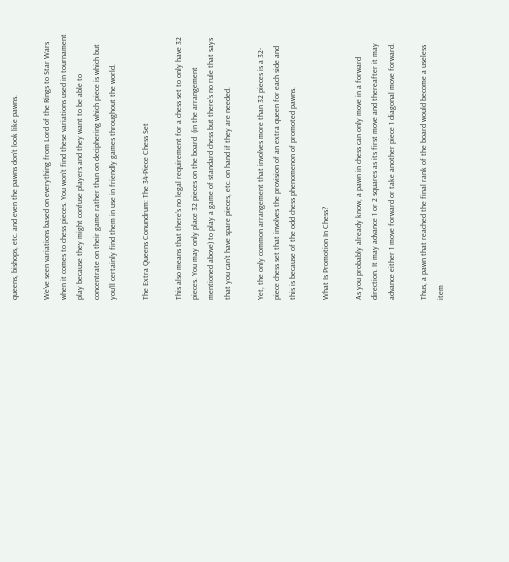queens, bishops, etc. and even the pawns don’t look like pawns.

We’ve seen variations based on everything from Lord of the Rings to Star Wars when it comes to chess pieces. You won’t find these variations used in tournament play because they might confuse players and they want to be able to concentrate on their game rather than on deciphering which piece is which but you’ll certainly find them in use in friendly games throughout the world.

The Extra Queens Conundrum: The 34-Piece Chess Set

This also means that there’s no legal requirement for a chess set to only have 32 pieces. You may only place 32 pieces on the board  (in the arrangement mentioned above) to play a game of standard chess but there’s no rule that says that you can’t have spare pieces, etc. on hand if they are needed.

Yet, the only common arrangement that involves more than 32 pieces is a 32-piece chess set that involves the provision of an extra queen for each side and this is because of the odd chess phenomenon of promoted pawns.

What Is Promotion In Chess?

As you probably already know, a pawn in chess can only move in a forward direction. It may advance 1 or 2 squares as its first move and thereafter it may advance either 1 move forward or take another piece 1 diagonal move forward.

Thus, a pawn that reached the final rank of the board would become a useless item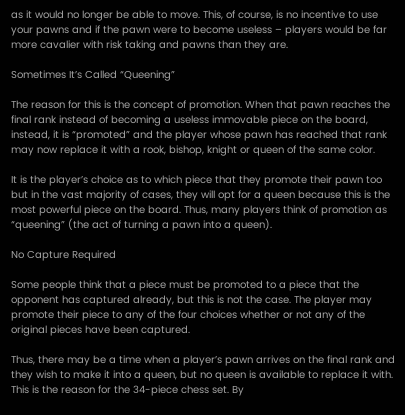as it would no longer be able to move. This, of course, is no incentive to use your pawns and if the pawn were to become useless – players would be far more cavalier with risk taking and pawns than they are.

Sometimes It’s Called “Queening”

The reason for this is the concept of promotion. When that pawn reaches the final rank instead of becoming a useless immovable piece on the board, instead, it is “promoted” and the player whose pawn has reached that rank may now replace it with a rook, bishop, knight or queen of the same color.

It is the player’s choice as to which piece that they promote their pawn too but in the vast majority of cases, they will opt for a queen because this is the most powerful piece on the board. Thus, many players think of promotion as “queening” (the act of turning a pawn into a queen).

No Capture Required

Some people think that a piece must be promoted to a piece that the opponent has captured already, but this is not the case. The player may promote their piece to any of the four choices whether or not any of the original pieces have been captured.

Thus, there may be a time when a player’s pawn arrives on the final rank and they wish to make it into a queen, but no queen is available to replace it with. This is the reason for the 34-piece chess set. By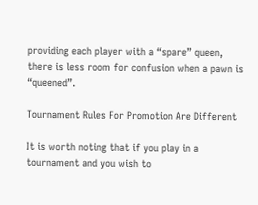providing each player with a “spare” queen, there is less room for confusion when a pawn is “queened”.

Tournament Rules For Promotion Are Different

It is worth noting that if you play in a tournament and you wish to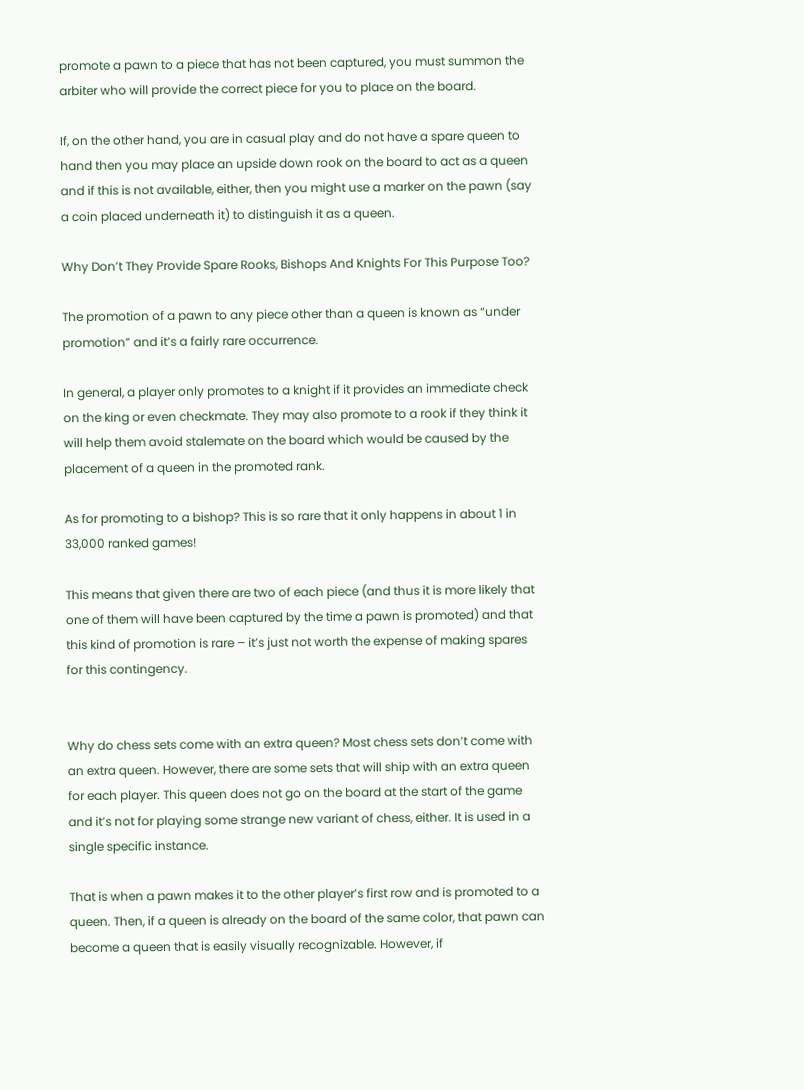promote a pawn to a piece that has not been captured, you must summon the arbiter who will provide the correct piece for you to place on the board.

If, on the other hand, you are in casual play and do not have a spare queen to hand then you may place an upside down rook on the board to act as a queen and if this is not available, either, then you might use a marker on the pawn (say a coin placed underneath it) to distinguish it as a queen.

Why Don’t They Provide Spare Rooks, Bishops And Knights For This Purpose Too?

The promotion of a pawn to any piece other than a queen is known as “under promotion” and it’s a fairly rare occurrence.

In general, a player only promotes to a knight if it provides an immediate check on the king or even checkmate. They may also promote to a rook if they think it will help them avoid stalemate on the board which would be caused by the placement of a queen in the promoted rank.

As for promoting to a bishop? This is so rare that it only happens in about 1 in 33,000 ranked games!

This means that given there are two of each piece (and thus it is more likely that one of them will have been captured by the time a pawn is promoted) and that this kind of promotion is rare – it’s just not worth the expense of making spares for this contingency.


Why do chess sets come with an extra queen? Most chess sets don’t come with an extra queen. However, there are some sets that will ship with an extra queen for each player. This queen does not go on the board at the start of the game and it’s not for playing some strange new variant of chess, either. It is used in a single specific instance.

That is when a pawn makes it to the other player’s first row and is promoted to a queen. Then, if a queen is already on the board of the same color, that pawn can become a queen that is easily visually recognizable. However, if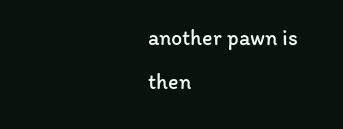another pawn is then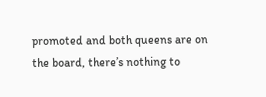promoted and both queens are on the board, there’s nothing to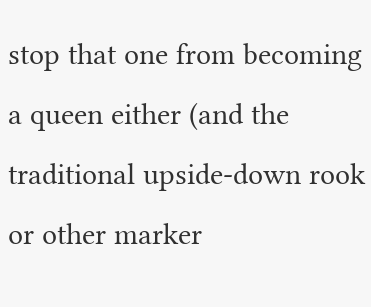stop that one from becoming a queen either (and the traditional upside-down rook or other marker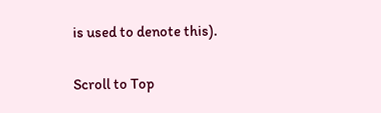is used to denote this).

Scroll to Top